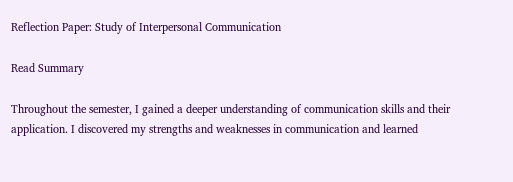Reflection Paper: Study of Interpersonal Communication

Read Summary

Throughout the semester, I gained a deeper understanding of communication skills and their application. I discovered my strengths and weaknesses in communication and learned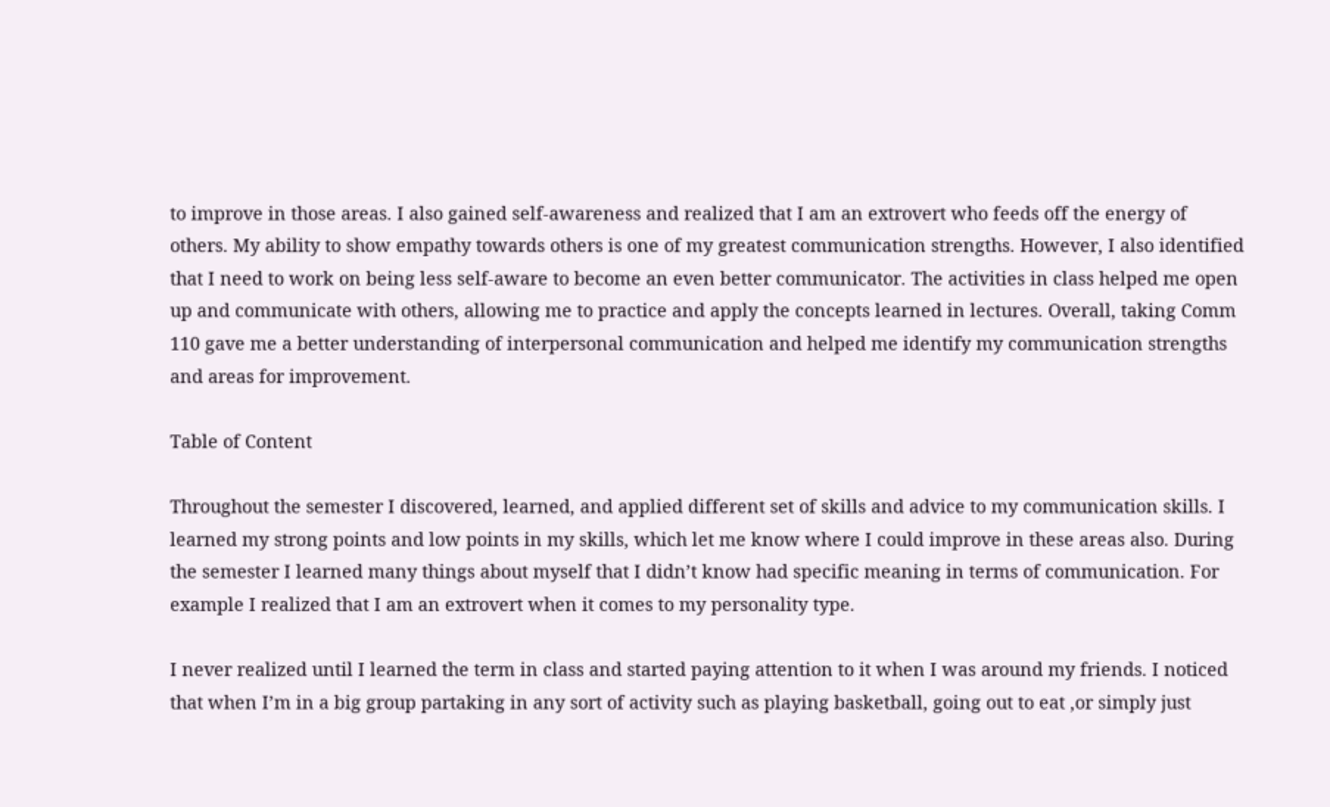to improve in those areas. I also gained self-awareness and realized that I am an extrovert who feeds off the energy of others. My ability to show empathy towards others is one of my greatest communication strengths. However, I also identified that I need to work on being less self-aware to become an even better communicator. The activities in class helped me open up and communicate with others, allowing me to practice and apply the concepts learned in lectures. Overall, taking Comm 110 gave me a better understanding of interpersonal communication and helped me identify my communication strengths and areas for improvement.

Table of Content

Throughout the semester I discovered, learned, and applied different set of skills and advice to my communication skills. I learned my strong points and low points in my skills, which let me know where I could improve in these areas also. During the semester I learned many things about myself that I didn’t know had specific meaning in terms of communication. For example I realized that I am an extrovert when it comes to my personality type.

I never realized until I learned the term in class and started paying attention to it when I was around my friends. I noticed that when I’m in a big group partaking in any sort of activity such as playing basketball, going out to eat ,or simply just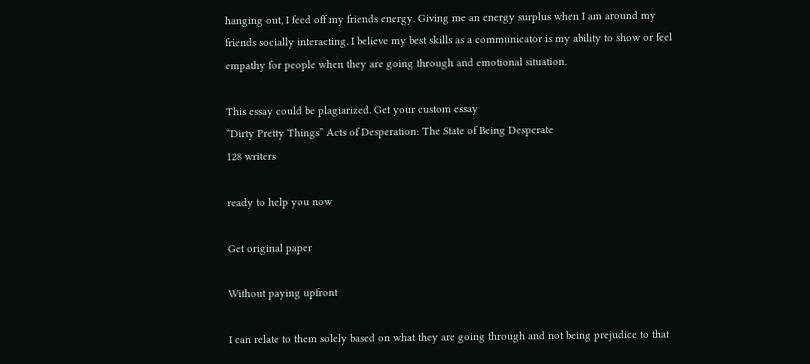hanging out, I feed off my friends energy. Giving me an energy surplus when I am around my friends socially interacting. I believe my best skills as a communicator is my ability to show or feel empathy for people when they are going through and emotional situation.

This essay could be plagiarized. Get your custom essay
“Dirty Pretty Things” Acts of Desperation: The State of Being Desperate
128 writers

ready to help you now

Get original paper

Without paying upfront

I can relate to them solely based on what they are going through and not being prejudice to that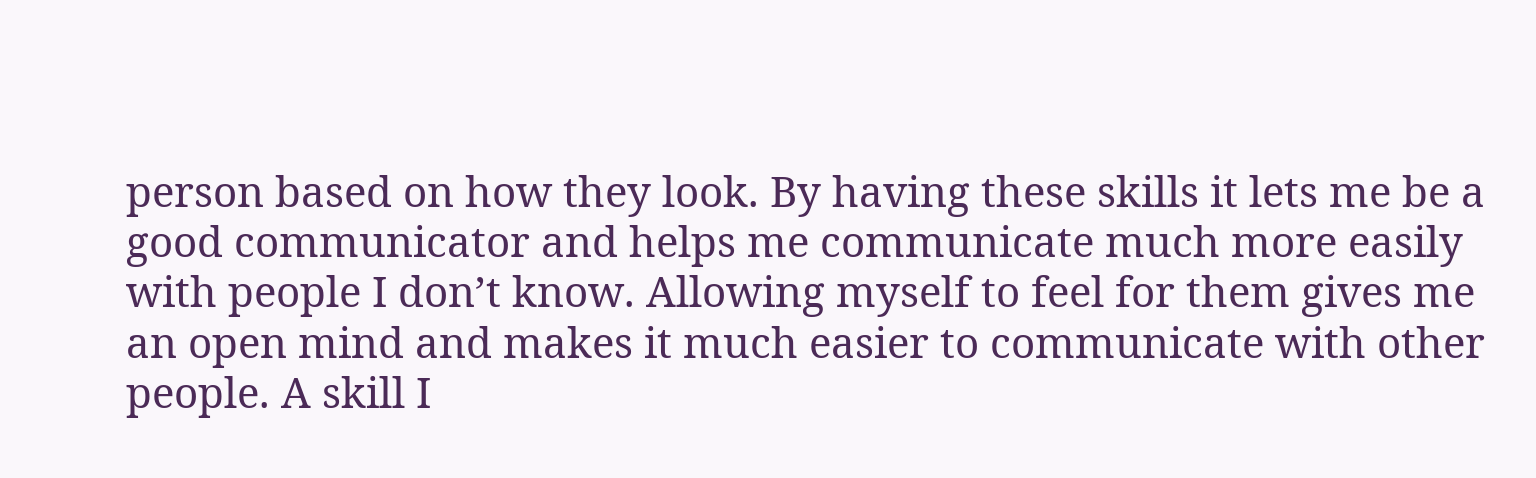person based on how they look. By having these skills it lets me be a good communicator and helps me communicate much more easily with people I don’t know. Allowing myself to feel for them gives me an open mind and makes it much easier to communicate with other people. A skill I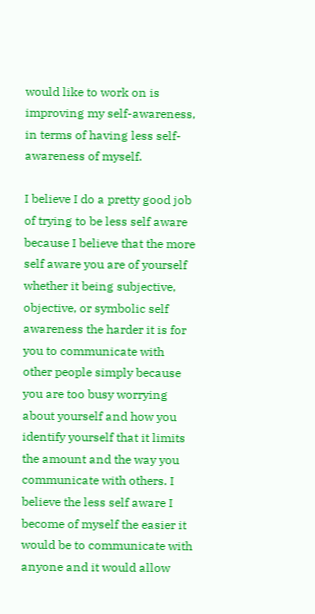would like to work on is improving my self-awareness, in terms of having less self-awareness of myself.

I believe I do a pretty good job of trying to be less self aware because I believe that the more self aware you are of yourself whether it being subjective, objective, or symbolic self awareness the harder it is for you to communicate with other people simply because you are too busy worrying about yourself and how you identify yourself that it limits the amount and the way you communicate with others. I believe the less self aware I become of myself the easier it would be to communicate with anyone and it would allow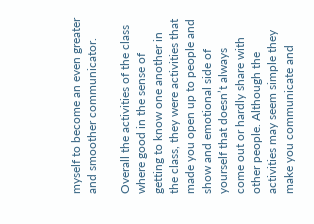myself to become an even greater and smoother communicator.

Overall the activities of the class where good in the sense of getting to know one another in the class, they were activities that made you open up to people and show and emotional side of yourself that doesn’t always come out or hardly share with other people. Although the activities may seem simple they make you communicate and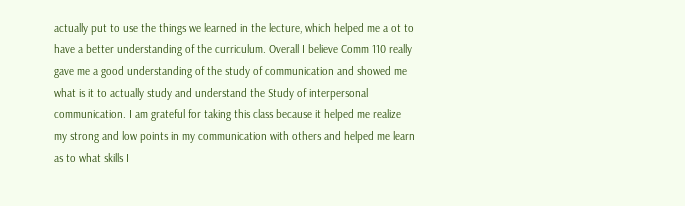actually put to use the things we learned in the lecture, which helped me a ot to have a better understanding of the curriculum. Overall I believe Comm 110 really gave me a good understanding of the study of communication and showed me what is it to actually study and understand the Study of interpersonal communication. I am grateful for taking this class because it helped me realize my strong and low points in my communication with others and helped me learn as to what skills I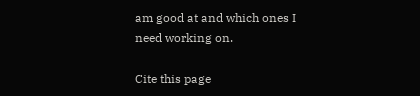am good at and which ones I need working on.

Cite this page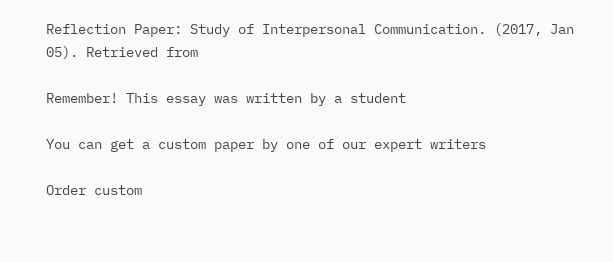Reflection Paper: Study of Interpersonal Communication. (2017, Jan 05). Retrieved from

Remember! This essay was written by a student

You can get a custom paper by one of our expert writers

Order custom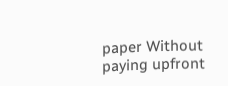paper Without paying upfront